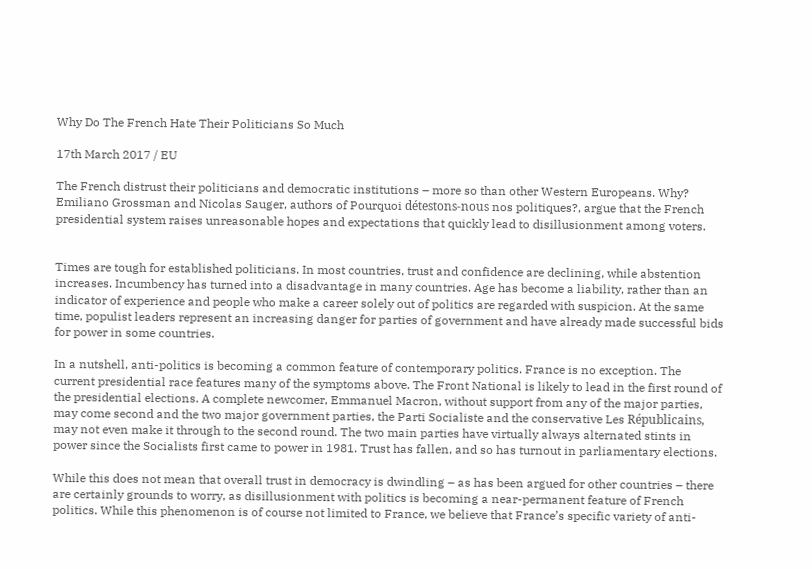Why Do The French Hate Their Politicians So Much

17th March 2017 / EU

The French distrust their politicians and democratic institutions – more so than other Western Europeans. Why? Emiliano Grossman and Nicolas Sauger, authors of Pourquoi détestons-nous nos politiques?, argue that the French presidential system raises unreasonable hopes and expectations that quickly lead to disillusionment among voters.


Times are tough for established politicians. In most countries, trust and confidence are declining, while abstention increases. Incumbency has turned into a disadvantage in many countries. Age has become a liability, rather than an indicator of experience and people who make a career solely out of politics are regarded with suspicion. At the same time, populist leaders represent an increasing danger for parties of government and have already made successful bids for power in some countries.

In a nutshell, anti-politics is becoming a common feature of contemporary politics. France is no exception. The current presidential race features many of the symptoms above. The Front National is likely to lead in the first round of the presidential elections. A complete newcomer, Emmanuel Macron, without support from any of the major parties, may come second and the two major government parties, the Parti Socialiste and the conservative Les Républicains, may not even make it through to the second round. The two main parties have virtually always alternated stints in power since the Socialists first came to power in 1981. Trust has fallen, and so has turnout in parliamentary elections.

While this does not mean that overall trust in democracy is dwindling – as has been argued for other countries – there are certainly grounds to worry, as disillusionment with politics is becoming a near-permanent feature of French politics. While this phenomenon is of course not limited to France, we believe that France’s specific variety of anti-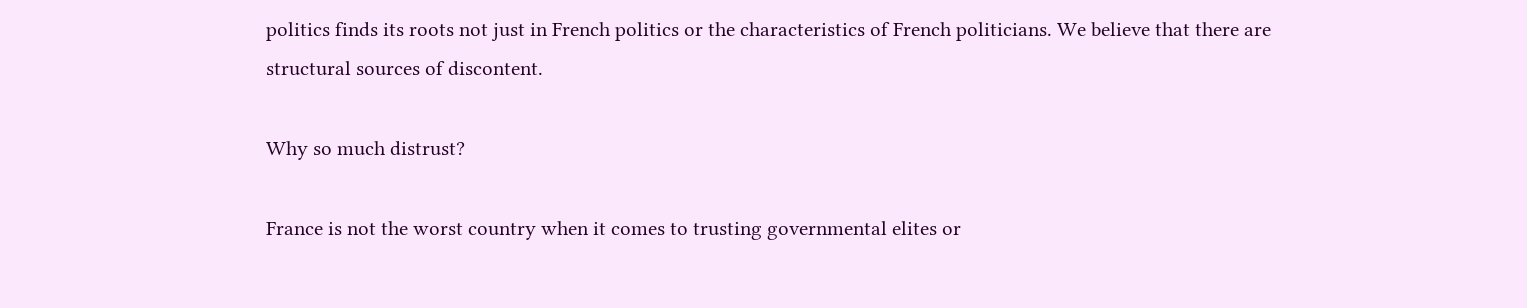politics finds its roots not just in French politics or the characteristics of French politicians. We believe that there are structural sources of discontent.

Why so much distrust?

France is not the worst country when it comes to trusting governmental elites or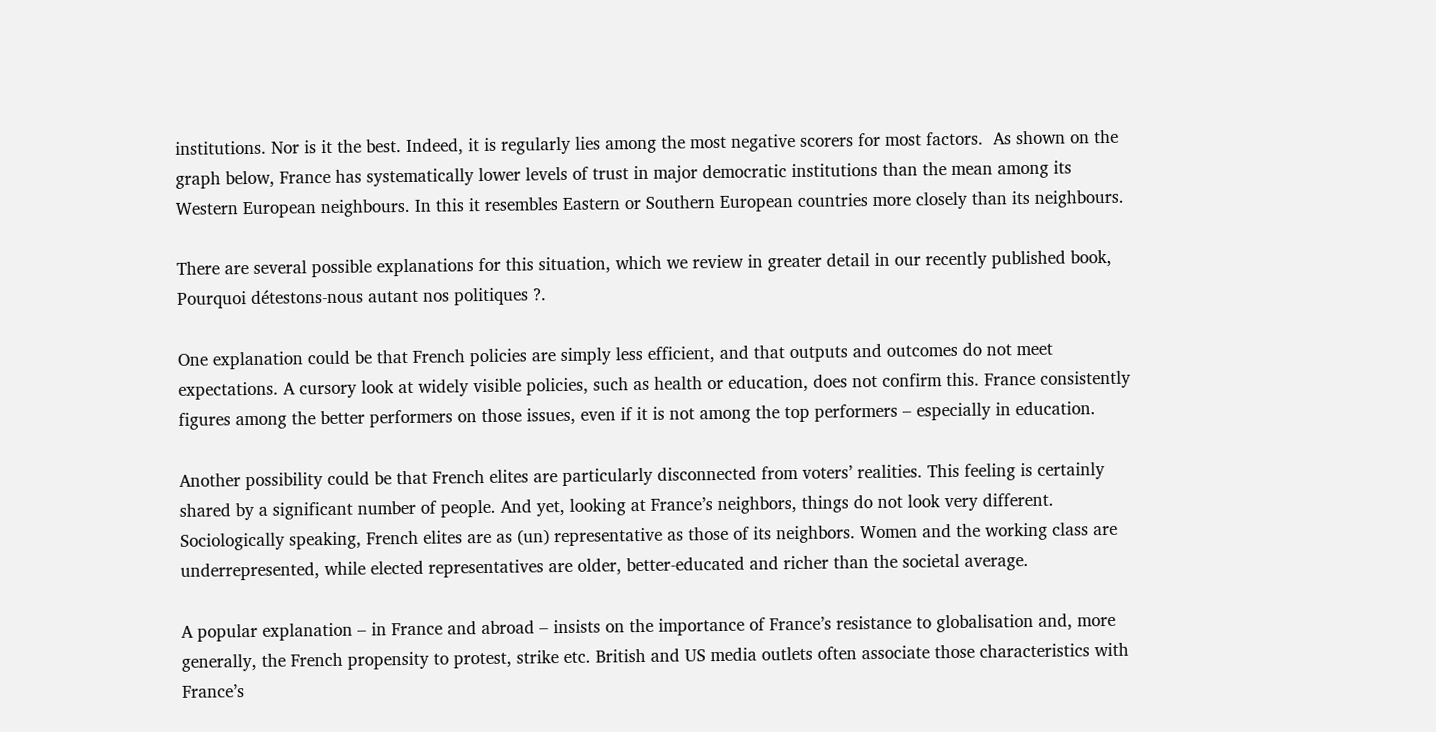institutions. Nor is it the best. Indeed, it is regularly lies among the most negative scorers for most factors.  As shown on the graph below, France has systematically lower levels of trust in major democratic institutions than the mean among its Western European neighbours. In this it resembles Eastern or Southern European countries more closely than its neighbours.

There are several possible explanations for this situation, which we review in greater detail in our recently published book, Pourquoi détestons-nous autant nos politiques ?.

One explanation could be that French policies are simply less efficient, and that outputs and outcomes do not meet expectations. A cursory look at widely visible policies, such as health or education, does not confirm this. France consistently figures among the better performers on those issues, even if it is not among the top performers – especially in education.

Another possibility could be that French elites are particularly disconnected from voters’ realities. This feeling is certainly shared by a significant number of people. And yet, looking at France’s neighbors, things do not look very different. Sociologically speaking, French elites are as (un) representative as those of its neighbors. Women and the working class are underrepresented, while elected representatives are older, better-educated and richer than the societal average.

A popular explanation – in France and abroad – insists on the importance of France’s resistance to globalisation and, more generally, the French propensity to protest, strike etc. British and US media outlets often associate those characteristics with France’s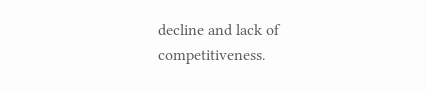decline and lack of competitiveness.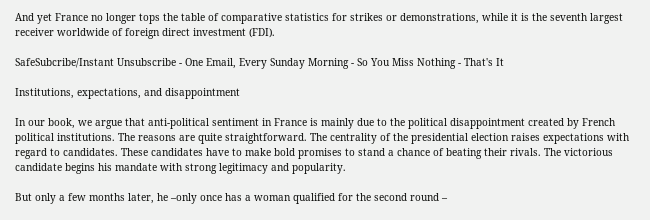And yet France no longer tops the table of comparative statistics for strikes or demonstrations, while it is the seventh largest receiver worldwide of foreign direct investment (FDI).

SafeSubcribe/Instant Unsubscribe - One Email, Every Sunday Morning - So You Miss Nothing - That's It

Institutions, expectations, and disappointment

In our book, we argue that anti-political sentiment in France is mainly due to the political disappointment created by French political institutions. The reasons are quite straightforward. The centrality of the presidential election raises expectations with regard to candidates. These candidates have to make bold promises to stand a chance of beating their rivals. The victorious candidate begins his mandate with strong legitimacy and popularity.

But only a few months later, he –only once has a woman qualified for the second round –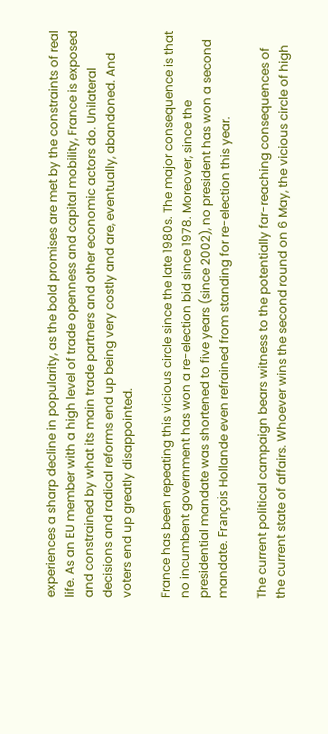experiences a sharp decline in popularity, as the bold promises are met by the constraints of real life. As an EU member with a high level of trade openness and capital mobility, France is exposed and constrained by what its main trade partners and other economic actors do. Unilateral decisions and radical reforms end up being very costly and are, eventually, abandoned. And voters end up greatly disappointed.

France has been repeating this vicious circle since the late 1980s. The major consequence is that no incumbent government has won a re-election bid since 1978. Moreover, since the presidential mandate was shortened to five years (since 2002), no president has won a second mandate. François Hollande even refrained from standing for re-election this year.

The current political campaign bears witness to the potentially far-reaching consequences of the current state of affairs. Whoever wins the second round on 6 May, the vicious circle of high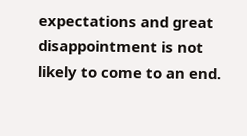expectations and great disappointment is not likely to come to an end.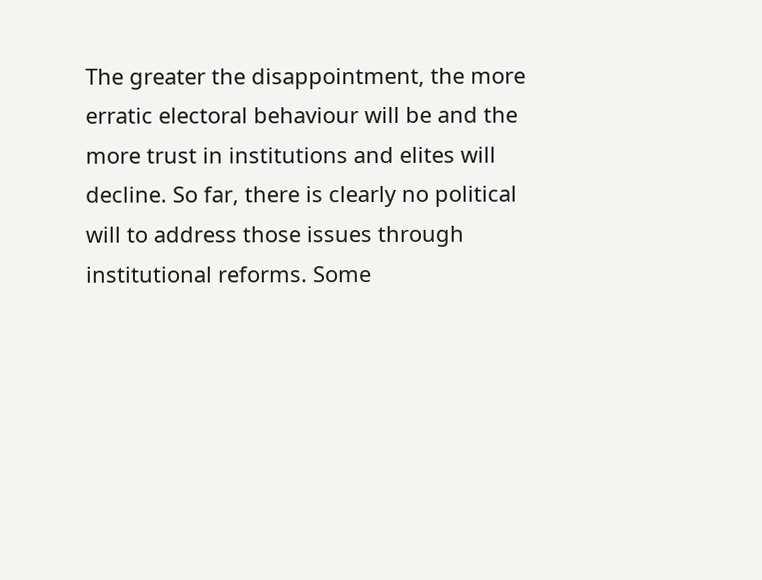The greater the disappointment, the more erratic electoral behaviour will be and the more trust in institutions and elites will decline. So far, there is clearly no political will to address those issues through institutional reforms. Some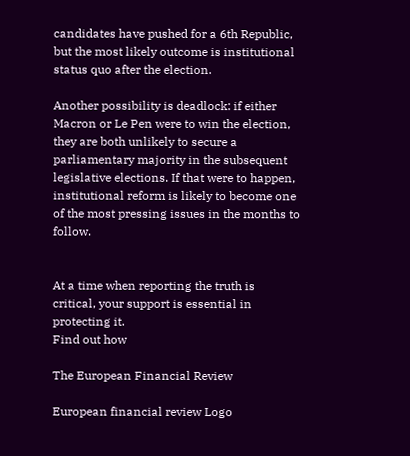candidates have pushed for a 6th Republic, but the most likely outcome is institutional status quo after the election.

Another possibility is deadlock: if either Macron or Le Pen were to win the election, they are both unlikely to secure a parliamentary majority in the subsequent legislative elections. If that were to happen, institutional reform is likely to become one of the most pressing issues in the months to follow.


At a time when reporting the truth is critical, your support is essential in protecting it.
Find out how

The European Financial Review

European financial review Logo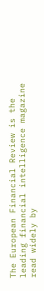The European Financial Review is the leading financial intelligence magazine read widely by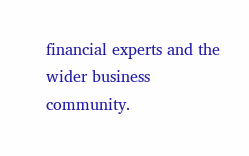financial experts and the wider business community.